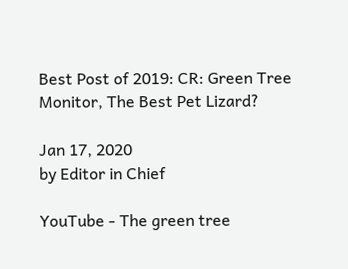Best Post of 2019: CR: Green Tree Monitor, The Best Pet Lizard?

Jan 17, 2020
by Editor in Chief

YouTube - The green tree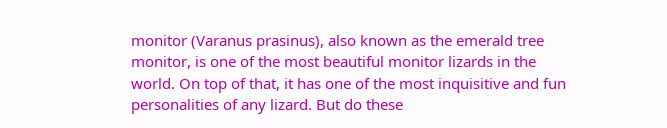monitor (Varanus prasinus), also known as the emerald tree monitor, is one of the most beautiful monitor lizards in the world. On top of that, it has one of the most inquisitive and fun personalities of any lizard. But do these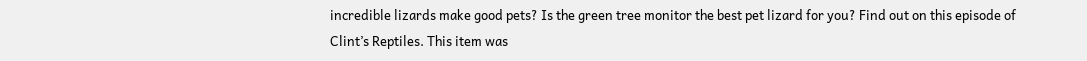incredible lizards make good pets? Is the green tree monitor the best pet lizard for you? Find out on this episode of Clint’s Reptiles. This item was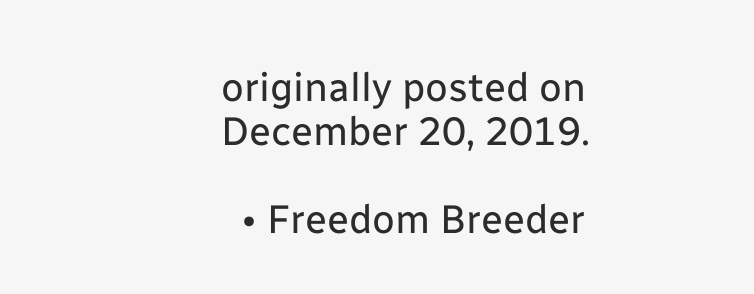originally posted on December 20, 2019.

  • Freedom Breeder